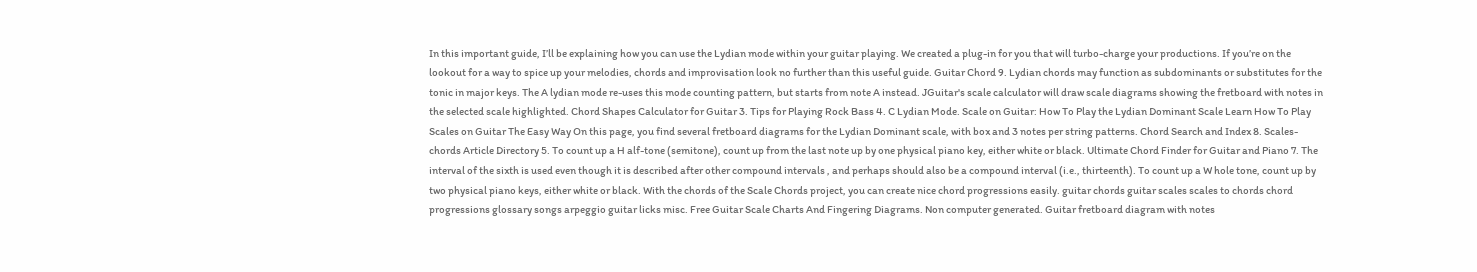In this important guide, I’ll be explaining how you can use the Lydian mode within your guitar playing. We created a plug-in for you that will turbo-charge your productions. If you’re on the lookout for a way to spice up your melodies, chords and improvisation look no further than this useful guide. Guitar Chord 9. Lydian chords may function as subdominants or substitutes for the tonic in major keys. The A lydian mode re-uses this mode counting pattern, but starts from note A instead. JGuitar's scale calculator will draw scale diagrams showing the fretboard with notes in the selected scale highlighted. Chord Shapes Calculator for Guitar 3. Tips for Playing Rock Bass 4. C Lydian Mode. Scale on Guitar: How To Play the Lydian Dominant Scale Learn How To Play Scales on Guitar The Easy Way On this page, you find several fretboard diagrams for the Lydian Dominant scale, with box and 3 notes per string patterns. Chord Search and Index 8. Scales-chords Article Directory 5. To count up a H alf-tone (semitone), count up from the last note up by one physical piano key, either white or black. Ultimate Chord Finder for Guitar and Piano 7. The interval of the sixth is used even though it is described after other compound intervals , and perhaps should also be a compound interval (i.e., thirteenth). To count up a W hole tone, count up by two physical piano keys, either white or black. With the chords of the Scale Chords project, you can create nice chord progressions easily. guitar chords guitar scales scales to chords chord progressions glossary songs arpeggio guitar licks misc. Free Guitar Scale Charts And Fingering Diagrams. Non computer generated. Guitar fretboard diagram with notes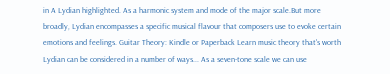in A Lydian highlighted. As a harmonic system and mode of the major scale.But more broadly, Lydian encompasses a specific musical flavour that composers use to evoke certain emotions and feelings. Guitar Theory: Kindle or Paperback Learn music theory that's worth Lydian can be considered in a number of ways... As a seven-tone scale we can use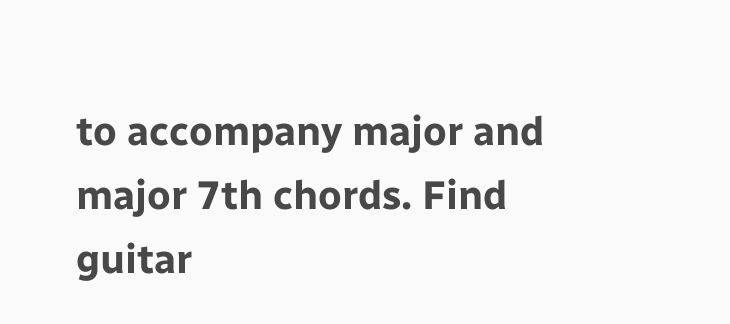to accompany major and major 7th chords. Find guitar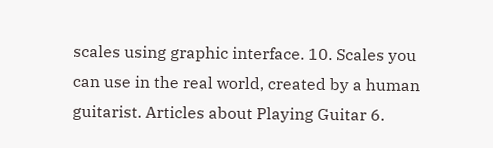scales using graphic interface. 10. Scales you can use in the real world, created by a human guitarist. Articles about Playing Guitar 6.